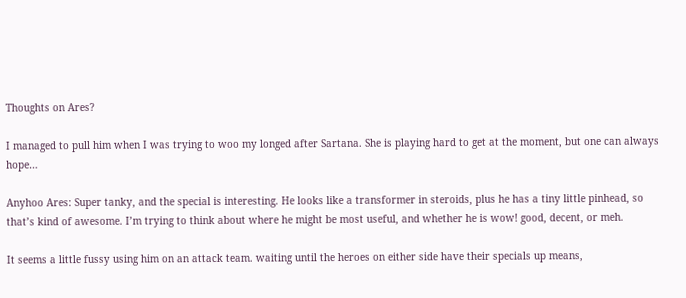Thoughts on Ares?

I managed to pull him when I was trying to woo my longed after Sartana. She is playing hard to get at the moment, but one can always hope…

Anyhoo Ares: Super tanky, and the special is interesting. He looks like a transformer in steroids, plus he has a tiny little pinhead, so that’s kind of awesome. I’m trying to think about where he might be most useful, and whether he is wow! good, decent, or meh.

It seems a little fussy using him on an attack team. waiting until the heroes on either side have their specials up means,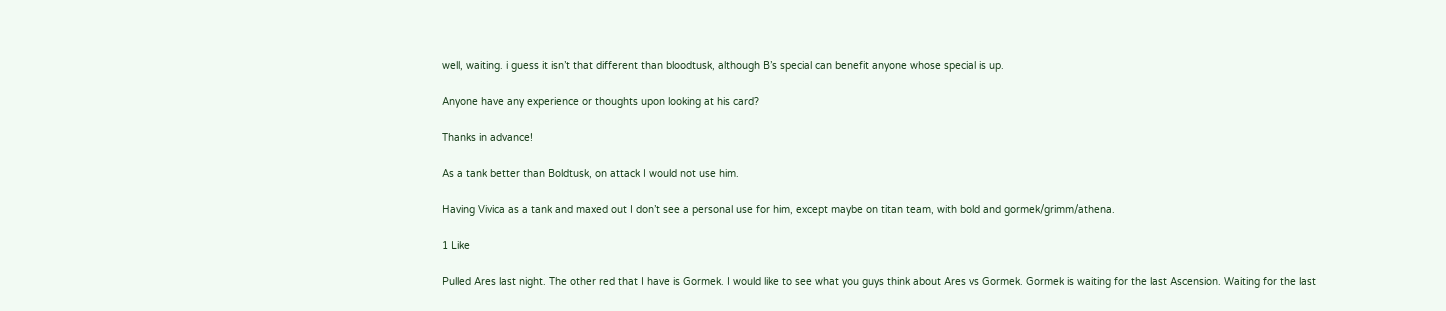well, waiting. i guess it isn’t that different than bloodtusk, although B’s special can benefit anyone whose special is up.

Anyone have any experience or thoughts upon looking at his card?

Thanks in advance!

As a tank better than Boldtusk, on attack I would not use him.

Having Vivica as a tank and maxed out I don’t see a personal use for him, except maybe on titan team, with bold and gormek/grimm/athena.

1 Like

Pulled Ares last night. The other red that I have is Gormek. I would like to see what you guys think about Ares vs Gormek. Gormek is waiting for the last Ascension. Waiting for the last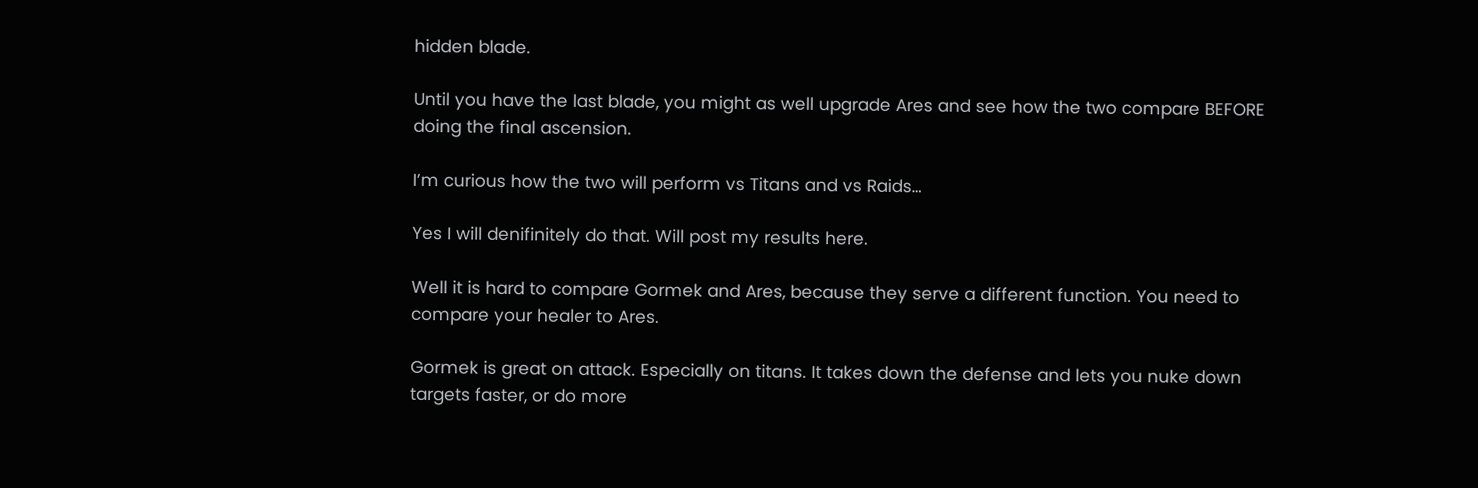hidden blade.

Until you have the last blade, you might as well upgrade Ares and see how the two compare BEFORE doing the final ascension.

I’m curious how the two will perform vs Titans and vs Raids…

Yes I will denifinitely do that. Will post my results here.

Well it is hard to compare Gormek and Ares, because they serve a different function. You need to compare your healer to Ares.

Gormek is great on attack. Especially on titans. It takes down the defense and lets you nuke down targets faster, or do more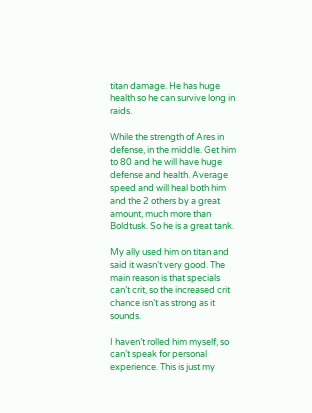titan damage. He has huge health so he can survive long in raids.

While the strength of Ares in defense, in the middle. Get him to 80 and he will have huge defense and health. Average speed and will heal both him and the 2 others by a great amount, much more than Boldtusk. So he is a great tank.

My ally used him on titan and said it wasn’t very good. The main reason is that specials can’t crit, so the increased crit chance isn’t as strong as it sounds.

I haven’t rolled him myself, so can’t speak for personal experience. This is just my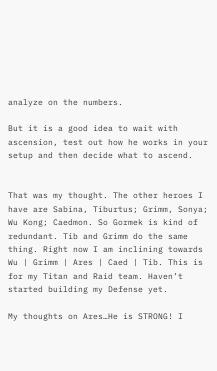analyze on the numbers.

But it is a good idea to wait with ascension, test out how he works in your setup and then decide what to ascend.


That was my thought. The other heroes I have are Sabina, Tiburtus; Grimm, Sonya; Wu Kong; Caedmon. So Gormek is kind of redundant. Tib and Grimm do the same thing. Right now I am inclining towards Wu | Grimm | Ares | Caed | Tib. This is for my Titan and Raid team. Haven’t started building my Defense yet.

My thoughts on Ares…He is STRONG! I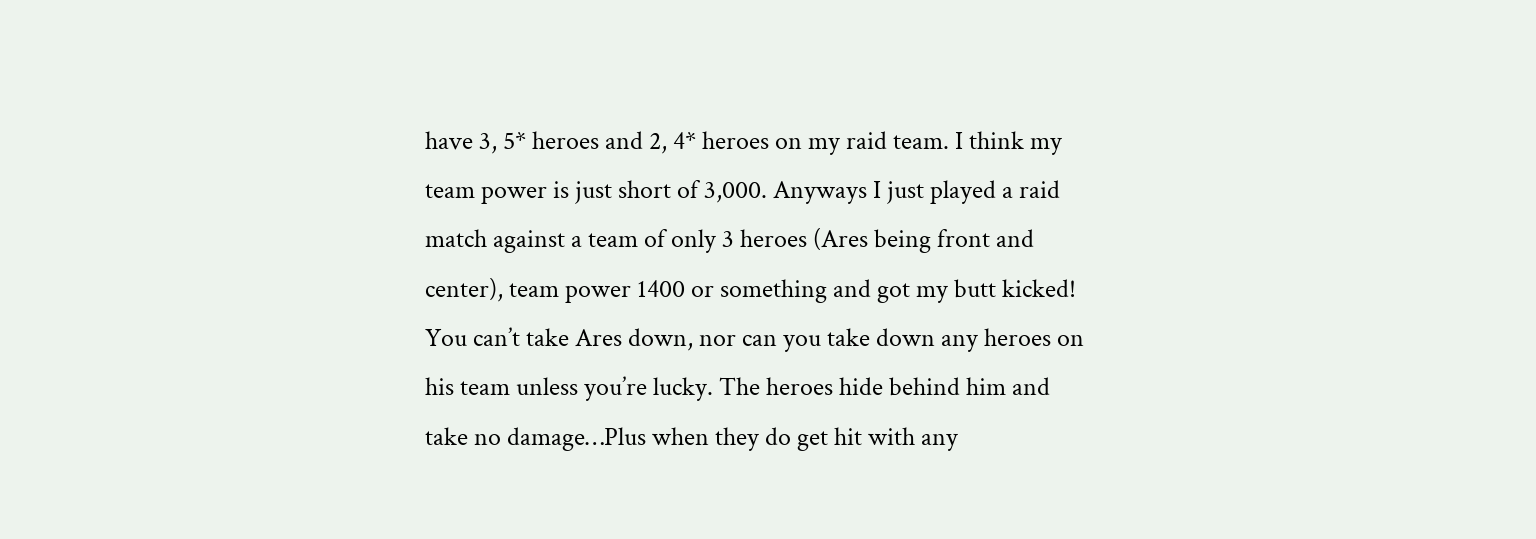have 3, 5* heroes and 2, 4* heroes on my raid team. I think my team power is just short of 3,000. Anyways I just played a raid match against a team of only 3 heroes (Ares being front and center), team power 1400 or something and got my butt kicked! You can’t take Ares down, nor can you take down any heroes on his team unless you’re lucky. The heroes hide behind him and take no damage…Plus when they do get hit with any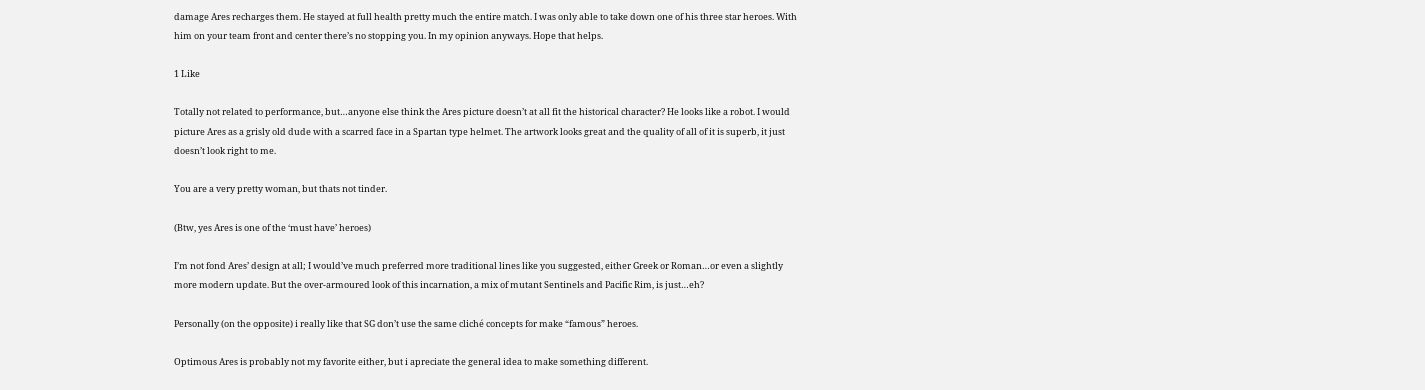damage Ares recharges them. He stayed at full health pretty much the entire match. I was only able to take down one of his three star heroes. With him on your team front and center there’s no stopping you. In my opinion anyways. Hope that helps.

1 Like

Totally not related to performance, but…anyone else think the Ares picture doesn’t at all fit the historical character? He looks like a robot. I would picture Ares as a grisly old dude with a scarred face in a Spartan type helmet. The artwork looks great and the quality of all of it is superb, it just doesn’t look right to me.

You are a very pretty woman, but thats not tinder.

(Btw, yes Ares is one of the ‘must have’ heroes)

I’m not fond Ares’ design at all; I would’ve much preferred more traditional lines like you suggested, either Greek or Roman…or even a slightly more modern update. But the over-armoured look of this incarnation, a mix of mutant Sentinels and Pacific Rim, is just…eh?

Personally (on the opposite) i really like that SG don’t use the same cliché concepts for make “famous” heroes.

Optimous Ares is probably not my favorite either, but i apreciate the general idea to make something different.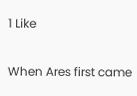1 Like

When Ares first came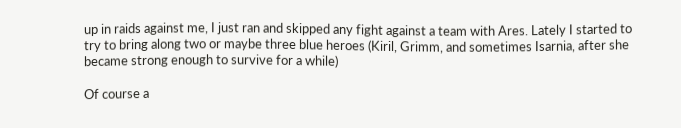up in raids against me, I just ran and skipped any fight against a team with Ares. Lately I started to try to bring along two or maybe three blue heroes (Kiril, Grimm, and sometimes Isarnia, after she became strong enough to survive for a while)

Of course a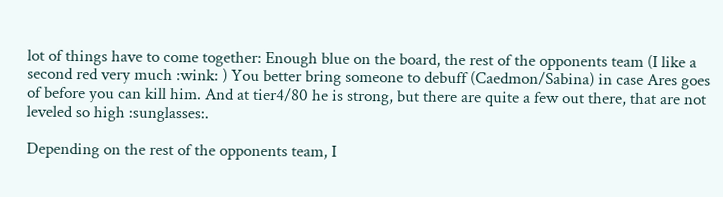lot of things have to come together: Enough blue on the board, the rest of the opponents team (I like a second red very much :wink: ) You better bring someone to debuff (Caedmon/Sabina) in case Ares goes of before you can kill him. And at tier4/80 he is strong, but there are quite a few out there, that are not leveled so high :sunglasses:.

Depending on the rest of the opponents team, I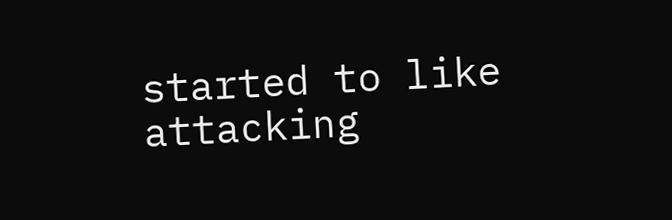started to like attacking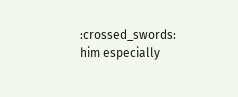:crossed_swords: him especially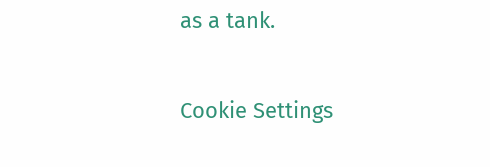as a tank.

Cookie Settings